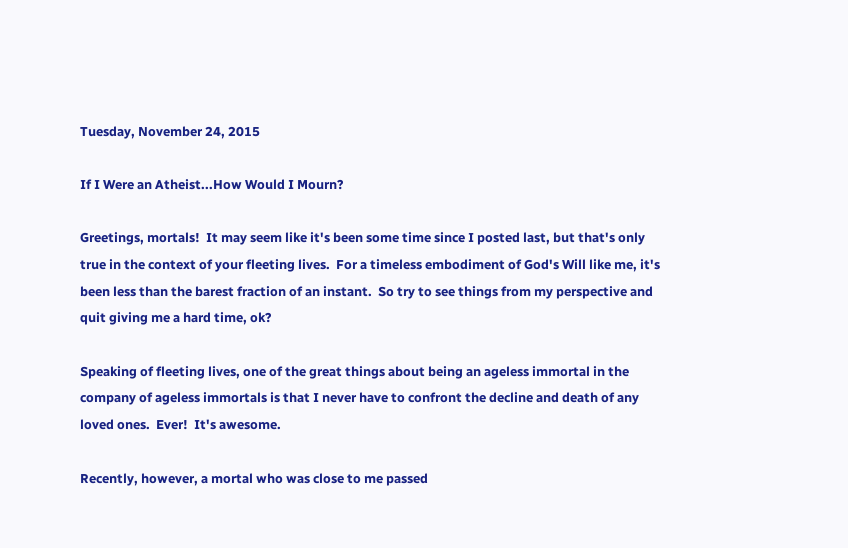Tuesday, November 24, 2015

If I Were an Atheist...How Would I Mourn?

Greetings, mortals!  It may seem like it's been some time since I posted last, but that's only true in the context of your fleeting lives.  For a timeless embodiment of God's Will like me, it's been less than the barest fraction of an instant.  So try to see things from my perspective and quit giving me a hard time, ok?

Speaking of fleeting lives, one of the great things about being an ageless immortal in the company of ageless immortals is that I never have to confront the decline and death of any loved ones.  Ever!  It's awesome.

Recently, however, a mortal who was close to me passed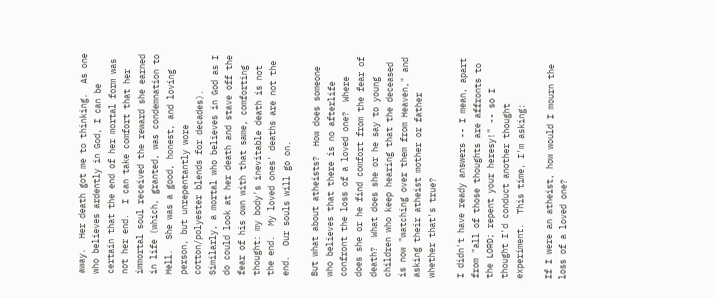away.  Her death got me to thinking.  As one who believes ardently in God, I can be certain that the end of her mortal form was not her end.  I can take comfort that her immortal soul received the reward she earned in life (which, granted, was condemnation to Hell.  She was a good, honest, and loving person, but unrepentantly wore cotton/polyester blends for decades).  Similarly, a mortal who believes in God as I do could look at her death and stave off the fear of his own with that same, comforting thought: my body's inevitable death is not the end.  My loved ones' deaths are not the end.  Our souls will go on.

But what about atheists?  How does someone who believes that there is no afterlife confront the loss of a loved one?  Where does she or he find comfort from the fear of death?  What does she or he say to young children who keep hearing that the deceased is now "watching over them from Heaven," and asking their atheist mother or father whether that's true?

I didn't have ready answers -- I mean, apart from "all of those thoughts are affronts to the LORD; repent your heresy!" -- so I thought I'd conduct another thought experiment.  This time, I'm asking:

If I were an atheist, how would I mourn the loss of a loved one?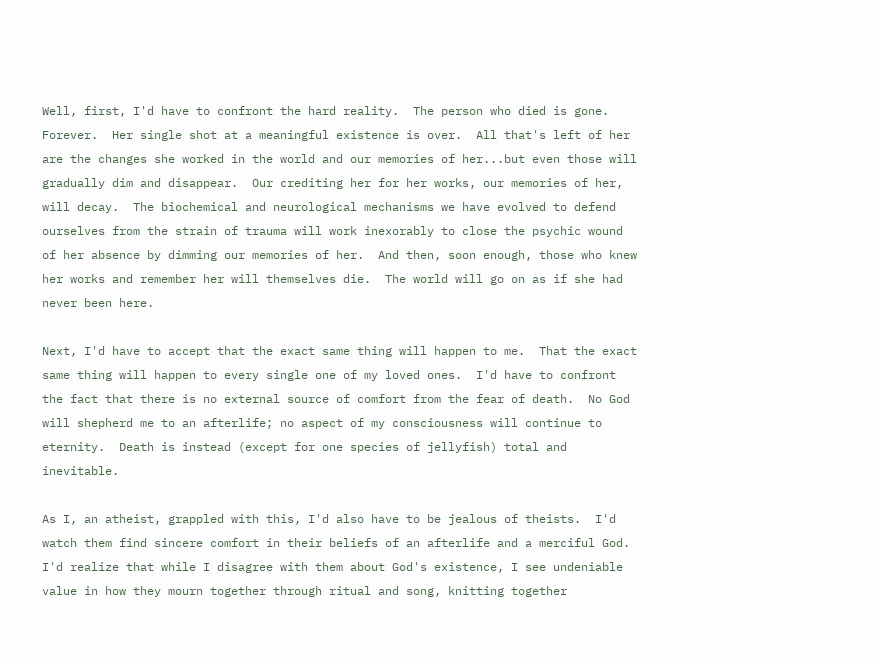Well, first, I'd have to confront the hard reality.  The person who died is gone.  Forever.  Her single shot at a meaningful existence is over.  All that's left of her are the changes she worked in the world and our memories of her...but even those will gradually dim and disappear.  Our crediting her for her works, our memories of her, will decay.  The biochemical and neurological mechanisms we have evolved to defend ourselves from the strain of trauma will work inexorably to close the psychic wound of her absence by dimming our memories of her.  And then, soon enough, those who knew her works and remember her will themselves die.  The world will go on as if she had never been here.

Next, I'd have to accept that the exact same thing will happen to me.  That the exact same thing will happen to every single one of my loved ones.  I'd have to confront the fact that there is no external source of comfort from the fear of death.  No God will shepherd me to an afterlife; no aspect of my consciousness will continue to eternity.  Death is instead (except for one species of jellyfish) total and inevitable.

As I, an atheist, grappled with this, I'd also have to be jealous of theists.  I'd watch them find sincere comfort in their beliefs of an afterlife and a merciful God.  I'd realize that while I disagree with them about God's existence, I see undeniable value in how they mourn together through ritual and song, knitting together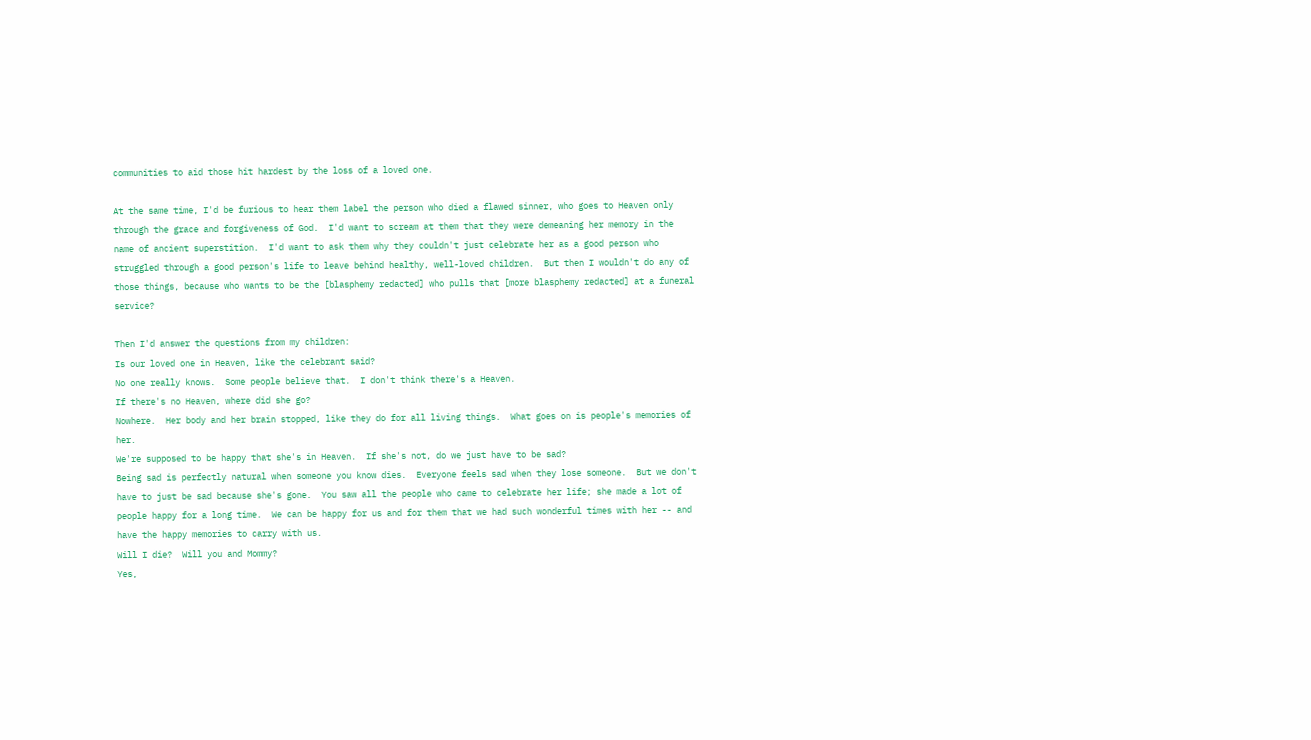communities to aid those hit hardest by the loss of a loved one.

At the same time, I'd be furious to hear them label the person who died a flawed sinner, who goes to Heaven only through the grace and forgiveness of God.  I'd want to scream at them that they were demeaning her memory in the name of ancient superstition.  I'd want to ask them why they couldn't just celebrate her as a good person who struggled through a good person's life to leave behind healthy, well-loved children.  But then I wouldn't do any of those things, because who wants to be the [blasphemy redacted] who pulls that [more blasphemy redacted] at a funeral service?

Then I'd answer the questions from my children:
Is our loved one in Heaven, like the celebrant said?
No one really knows.  Some people believe that.  I don't think there's a Heaven.
If there's no Heaven, where did she go?
Nowhere.  Her body and her brain stopped, like they do for all living things.  What goes on is people's memories of her.
We're supposed to be happy that she's in Heaven.  If she's not, do we just have to be sad?
Being sad is perfectly natural when someone you know dies.  Everyone feels sad when they lose someone.  But we don't have to just be sad because she's gone.  You saw all the people who came to celebrate her life; she made a lot of people happy for a long time.  We can be happy for us and for them that we had such wonderful times with her -- and have the happy memories to carry with us.
Will I die?  Will you and Mommy?
Yes,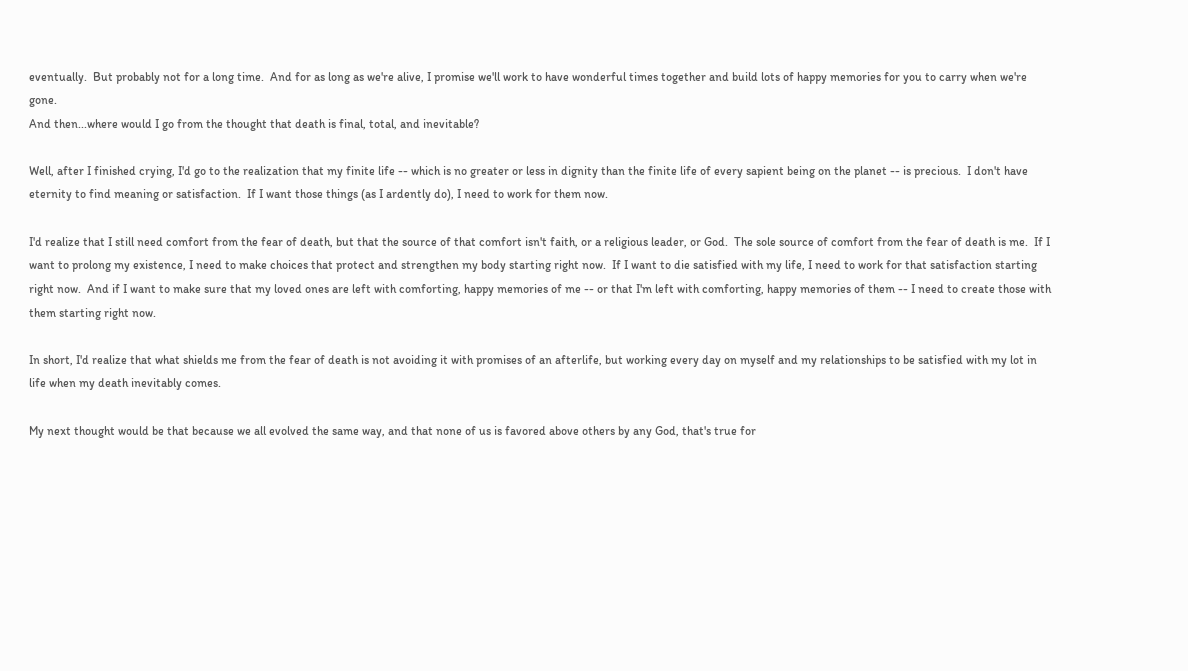eventually.  But probably not for a long time.  And for as long as we're alive, I promise we'll work to have wonderful times together and build lots of happy memories for you to carry when we're gone.
And then...where would I go from the thought that death is final, total, and inevitable?

Well, after I finished crying, I'd go to the realization that my finite life -- which is no greater or less in dignity than the finite life of every sapient being on the planet -- is precious.  I don't have eternity to find meaning or satisfaction.  If I want those things (as I ardently do), I need to work for them now.

I'd realize that I still need comfort from the fear of death, but that the source of that comfort isn't faith, or a religious leader, or God.  The sole source of comfort from the fear of death is me.  If I want to prolong my existence, I need to make choices that protect and strengthen my body starting right now.  If I want to die satisfied with my life, I need to work for that satisfaction starting right now.  And if I want to make sure that my loved ones are left with comforting, happy memories of me -- or that I'm left with comforting, happy memories of them -- I need to create those with them starting right now.

In short, I'd realize that what shields me from the fear of death is not avoiding it with promises of an afterlife, but working every day on myself and my relationships to be satisfied with my lot in life when my death inevitably comes.

My next thought would be that because we all evolved the same way, and that none of us is favored above others by any God, that's true for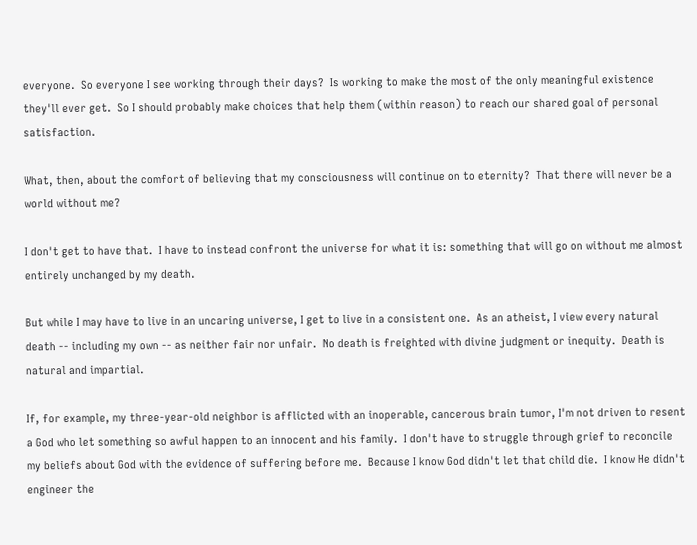everyone.  So everyone I see working through their days?  Is working to make the most of the only meaningful existence they'll ever get.  So I should probably make choices that help them (within reason) to reach our shared goal of personal satisfaction.

What, then, about the comfort of believing that my consciousness will continue on to eternity?  That there will never be a world without me?

I don't get to have that.  I have to instead confront the universe for what it is: something that will go on without me almost entirely unchanged by my death.

But while I may have to live in an uncaring universe, I get to live in a consistent one.  As an atheist, I view every natural death -- including my own -- as neither fair nor unfair.  No death is freighted with divine judgment or inequity.  Death is natural and impartial.

If, for example, my three-year-old neighbor is afflicted with an inoperable, cancerous brain tumor, I'm not driven to resent a God who let something so awful happen to an innocent and his family.  I don't have to struggle through grief to reconcile my beliefs about God with the evidence of suffering before me.  Because I know God didn't let that child die.  I know He didn't engineer the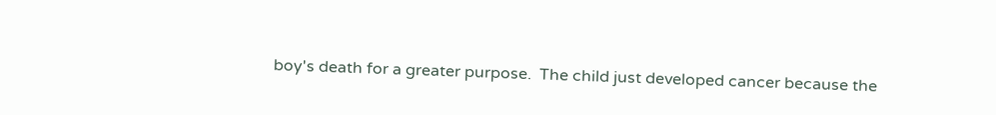boy's death for a greater purpose.  The child just developed cancer because the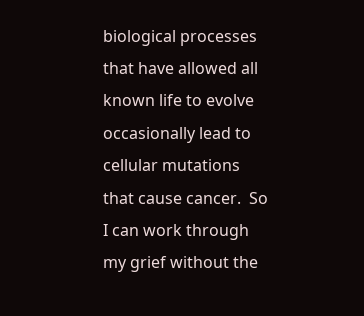biological processes that have allowed all known life to evolve occasionally lead to cellular mutations that cause cancer.  So I can work through my grief without the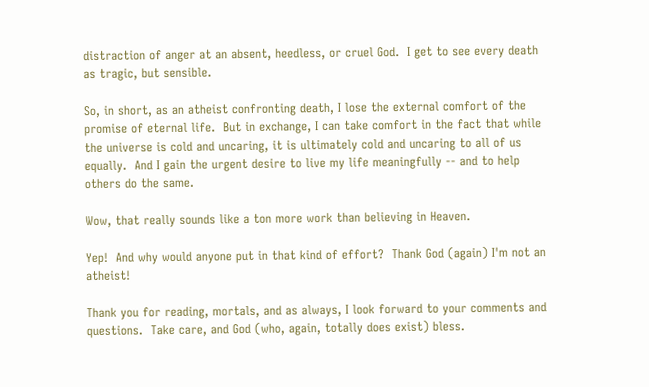distraction of anger at an absent, heedless, or cruel God.  I get to see every death as tragic, but sensible.

So, in short, as an atheist confronting death, I lose the external comfort of the promise of eternal life.  But in exchange, I can take comfort in the fact that while the universe is cold and uncaring, it is ultimately cold and uncaring to all of us equally.  And I gain the urgent desire to live my life meaningfully -- and to help others do the same.

Wow, that really sounds like a ton more work than believing in Heaven.

Yep!  And why would anyone put in that kind of effort?  Thank God (again) I'm not an atheist!

Thank you for reading, mortals, and as always, I look forward to your comments and questions.  Take care, and God (who, again, totally does exist) bless.